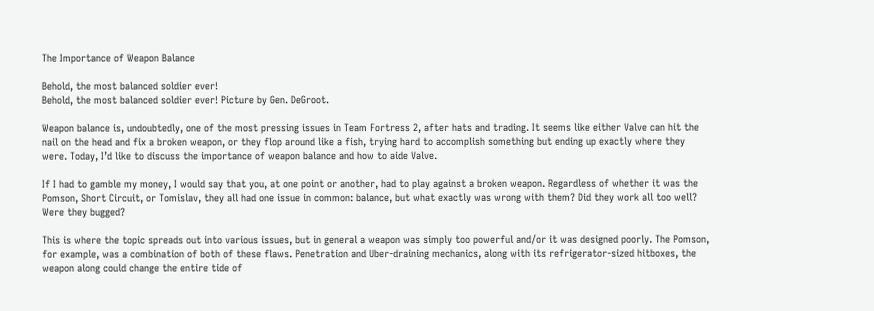The Importance of Weapon Balance

Behold, the most balanced soldier ever!
Behold, the most balanced soldier ever! Picture by Gen. DeGroot.

Weapon balance is, undoubtedly, one of the most pressing issues in Team Fortress 2, after hats and trading. It seems like either Valve can hit the nail on the head and fix a broken weapon, or they flop around like a fish, trying hard to accomplish something but ending up exactly where they were. Today, I’d like to discuss the importance of weapon balance and how to aide Valve.

If I had to gamble my money, I would say that you, at one point or another, had to play against a broken weapon. Regardless of whether it was the Pomson, Short Circuit, or Tomislav, they all had one issue in common: balance, but what exactly was wrong with them? Did they work all too well? Were they bugged?

This is where the topic spreads out into various issues, but in general a weapon was simply too powerful and/or it was designed poorly. The Pomson, for example, was a combination of both of these flaws. Penetration and Uber-draining mechanics, along with its refrigerator-sized hitboxes, the weapon along could change the entire tide of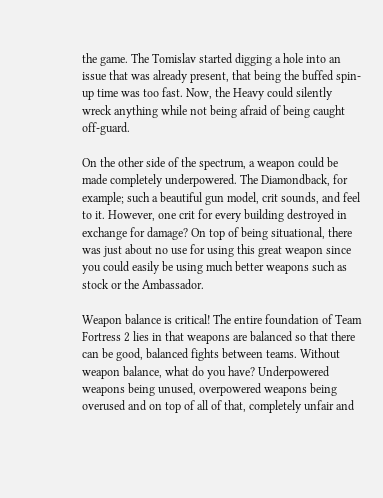the game. The Tomislav started digging a hole into an issue that was already present, that being the buffed spin-up time was too fast. Now, the Heavy could silently wreck anything while not being afraid of being caught off-guard.

On the other side of the spectrum, a weapon could be made completely underpowered. The Diamondback, for example; such a beautiful gun model, crit sounds, and feel to it. However, one crit for every building destroyed in exchange for damage? On top of being situational, there was just about no use for using this great weapon since you could easily be using much better weapons such as stock or the Ambassador.

Weapon balance is critical! The entire foundation of Team Fortress 2 lies in that weapons are balanced so that there can be good, balanced fights between teams. Without weapon balance, what do you have? Underpowered weapons being unused, overpowered weapons being overused and on top of all of that, completely unfair and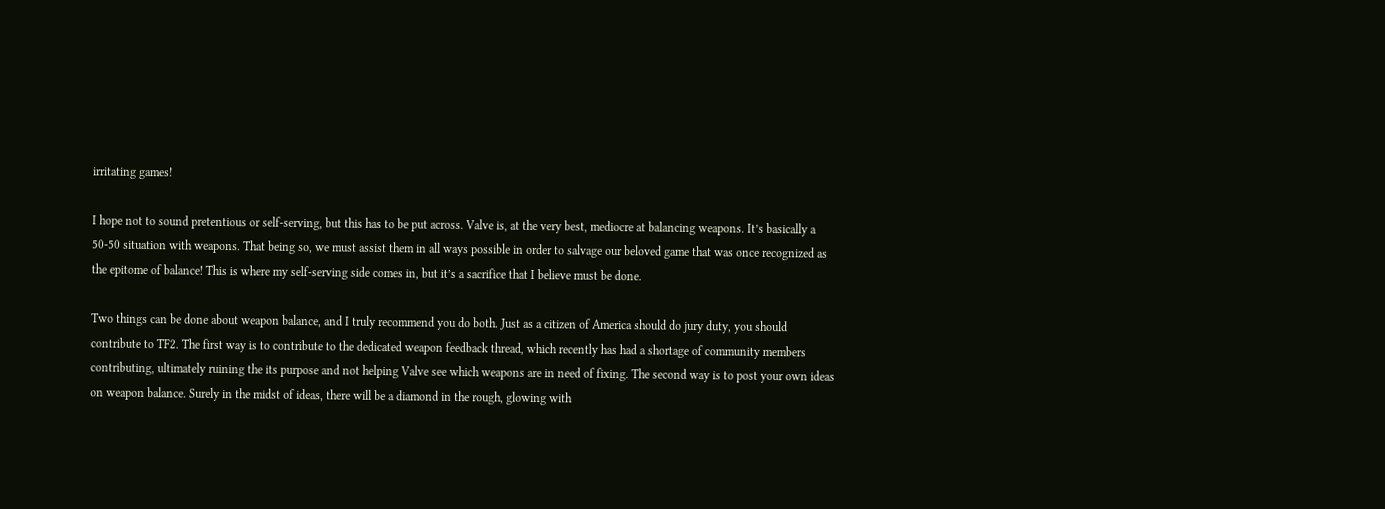irritating games!

I hope not to sound pretentious or self-serving, but this has to be put across. Valve is, at the very best, mediocre at balancing weapons. It’s basically a 50-50 situation with weapons. That being so, we must assist them in all ways possible in order to salvage our beloved game that was once recognized as the epitome of balance! This is where my self-serving side comes in, but it’s a sacrifice that I believe must be done.

Two things can be done about weapon balance, and I truly recommend you do both. Just as a citizen of America should do jury duty, you should contribute to TF2. The first way is to contribute to the dedicated weapon feedback thread, which recently has had a shortage of community members contributing, ultimately ruining the its purpose and not helping Valve see which weapons are in need of fixing. The second way is to post your own ideas on weapon balance. Surely in the midst of ideas, there will be a diamond in the rough, glowing with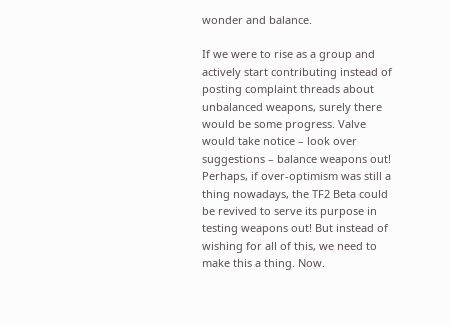wonder and balance.

If we were to rise as a group and actively start contributing instead of posting complaint threads about unbalanced weapons, surely there would be some progress. Valve would take notice – look over suggestions – balance weapons out! Perhaps, if over-optimism was still a thing nowadays, the TF2 Beta could be revived to serve its purpose in testing weapons out! But instead of wishing for all of this, we need to make this a thing. Now.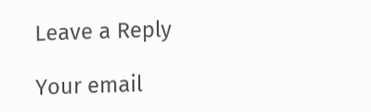Leave a Reply

Your email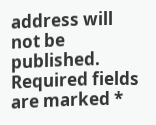address will not be published. Required fields are marked *